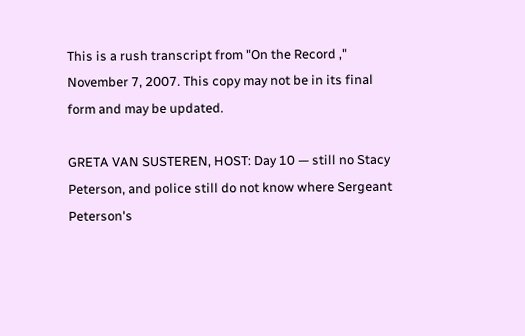This is a rush transcript from "On the Record ," November 7, 2007. This copy may not be in its final form and may be updated.

GRETA VAN SUSTEREN, HOST: Day 10 — still no Stacy Peterson, and police still do not know where Sergeant Peterson's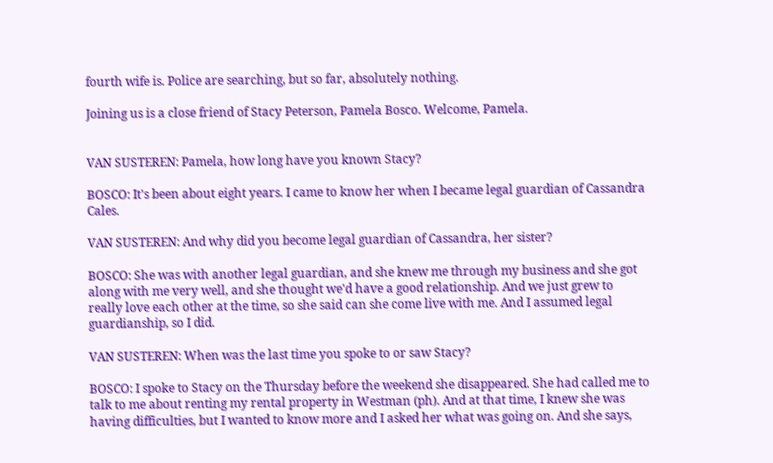fourth wife is. Police are searching, but so far, absolutely nothing.

Joining us is a close friend of Stacy Peterson, Pamela Bosco. Welcome, Pamela.


VAN SUSTEREN: Pamela, how long have you known Stacy?

BOSCO: It's been about eight years. I came to know her when I became legal guardian of Cassandra Cales.

VAN SUSTEREN: And why did you become legal guardian of Cassandra, her sister?

BOSCO: She was with another legal guardian, and she knew me through my business and she got along with me very well, and she thought we'd have a good relationship. And we just grew to really love each other at the time, so she said can she come live with me. And I assumed legal guardianship, so I did.

VAN SUSTEREN: When was the last time you spoke to or saw Stacy?

BOSCO: I spoke to Stacy on the Thursday before the weekend she disappeared. She had called me to talk to me about renting my rental property in Westman (ph). And at that time, I knew she was having difficulties, but I wanted to know more and I asked her what was going on. And she says,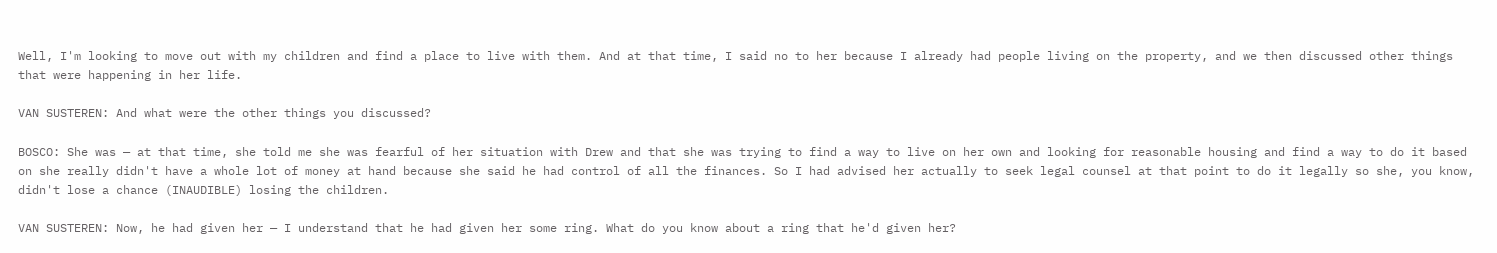Well, I'm looking to move out with my children and find a place to live with them. And at that time, I said no to her because I already had people living on the property, and we then discussed other things that were happening in her life.

VAN SUSTEREN: And what were the other things you discussed?

BOSCO: She was — at that time, she told me she was fearful of her situation with Drew and that she was trying to find a way to live on her own and looking for reasonable housing and find a way to do it based on she really didn't have a whole lot of money at hand because she said he had control of all the finances. So I had advised her actually to seek legal counsel at that point to do it legally so she, you know, didn't lose a chance (INAUDIBLE) losing the children.

VAN SUSTEREN: Now, he had given her — I understand that he had given her some ring. What do you know about a ring that he'd given her?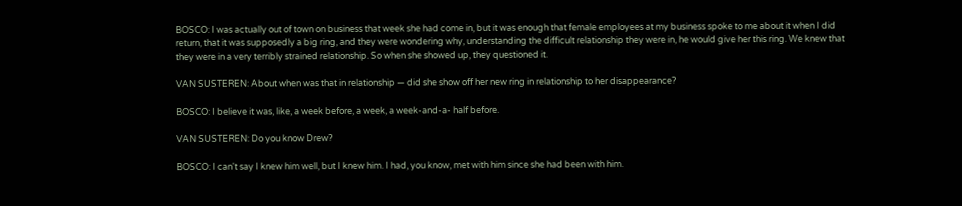BOSCO: I was actually out of town on business that week she had come in, but it was enough that female employees at my business spoke to me about it when I did return, that it was supposedly a big ring, and they were wondering why, understanding the difficult relationship they were in, he would give her this ring. We knew that they were in a very terribly strained relationship. So when she showed up, they questioned it.

VAN SUSTEREN: About when was that in relationship — did she show off her new ring in relationship to her disappearance?

BOSCO: I believe it was, like, a week before, a week, a week-and-a- half before.

VAN SUSTEREN: Do you know Drew?

BOSCO: I can't say I knew him well, but I knew him. I had, you know, met with him since she had been with him.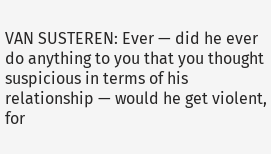VAN SUSTEREN: Ever — did he ever do anything to you that you thought suspicious in terms of his relationship — would he get violent, for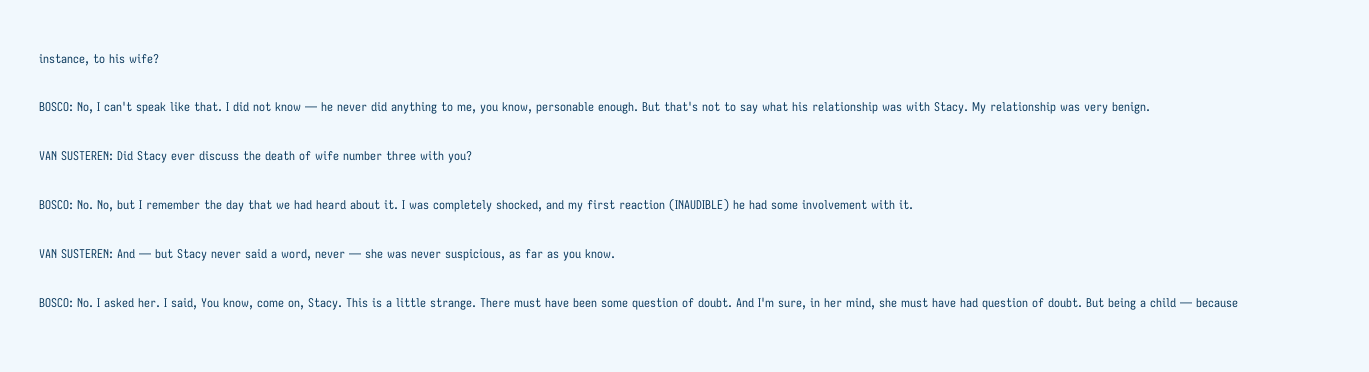instance, to his wife?

BOSCO: No, I can't speak like that. I did not know — he never did anything to me, you know, personable enough. But that's not to say what his relationship was with Stacy. My relationship was very benign.

VAN SUSTEREN: Did Stacy ever discuss the death of wife number three with you?

BOSCO: No. No, but I remember the day that we had heard about it. I was completely shocked, and my first reaction (INAUDIBLE) he had some involvement with it.

VAN SUSTEREN: And — but Stacy never said a word, never — she was never suspicious, as far as you know.

BOSCO: No. I asked her. I said, You know, come on, Stacy. This is a little strange. There must have been some question of doubt. And I'm sure, in her mind, she must have had question of doubt. But being a child — because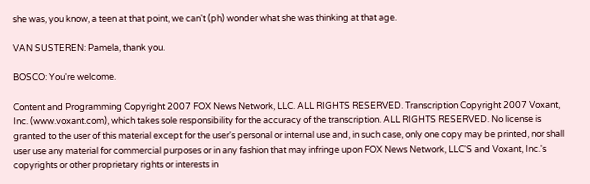she was, you know, a teen at that point, we can't (ph) wonder what she was thinking at that age.

VAN SUSTEREN: Pamela, thank you.

BOSCO: You're welcome.

Content and Programming Copyright 2007 FOX News Network, LLC. ALL RIGHTS RESERVED. Transcription Copyright 2007 Voxant, Inc. (www.voxant.com), which takes sole responsibility for the accuracy of the transcription. ALL RIGHTS RESERVED. No license is granted to the user of this material except for the user's personal or internal use and, in such case, only one copy may be printed, nor shall user use any material for commercial purposes or in any fashion that may infringe upon FOX News Network, LLC'S and Voxant, Inc.'s copyrights or other proprietary rights or interests in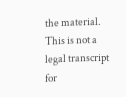the material. This is not a legal transcript for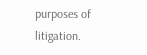purposes of litigation.